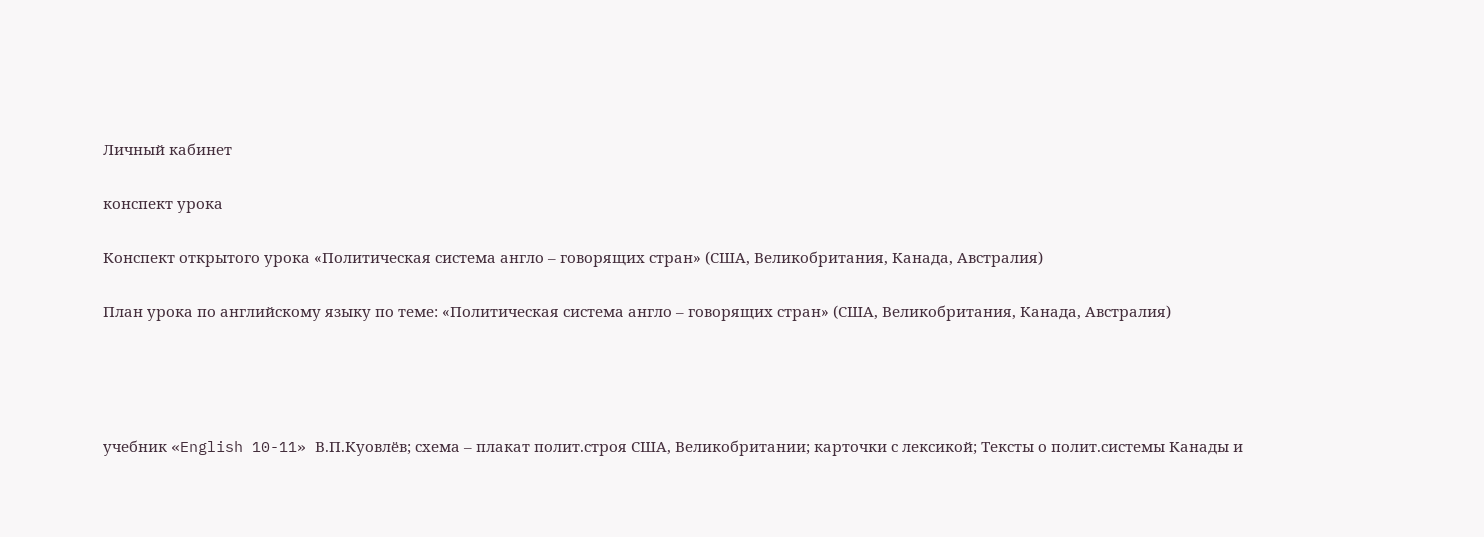Личный кабинет

конспект урока

Конспект открытого урока «Политическая система англо – говорящих стран» (США, Великобритания, Канада, Австралия)

План урока по английскому языку по теме: «Политическая система англо – говорящих стран» (США, Великобритания, Канада, Австралия)




учебник «English 10-11» В.П.Куовлёв; схема – плакат полит.строя США, Великобритании; карточки с лексикой; Тексты о полит.системы Канады и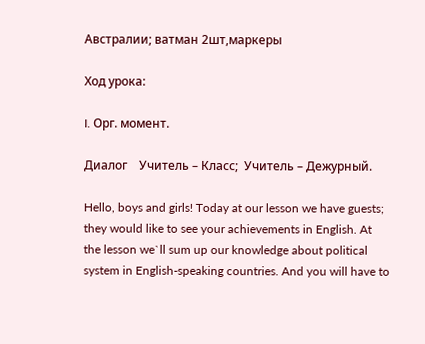Австралии; ватман 2шт,маркеры

Ход урока:

I. Орг. момент.

Диалог    Учитель – Класс;  Учитель – Дежурный.

Hello, boys and girls! Today at our lesson we have guests; they would like to see your achievements in English. At the lesson we`ll sum up our knowledge about political system in English-speaking countries. And you will have to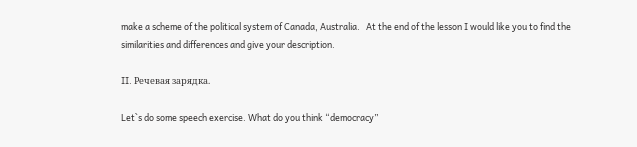make a scheme of the political system of Canada, Australia.   At the end of the lesson I would like you to find the similarities and differences and give your description.

II. Речевая зарядка.

Let`s do some speech exercise. What do you think “democracy”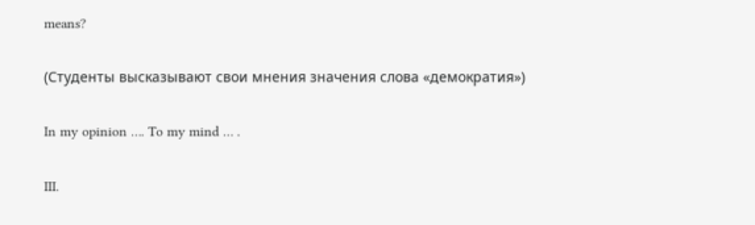means?

(Студенты высказывают свои мнения значения слова «демократия»)

In my opinion …. To my mind … .

III.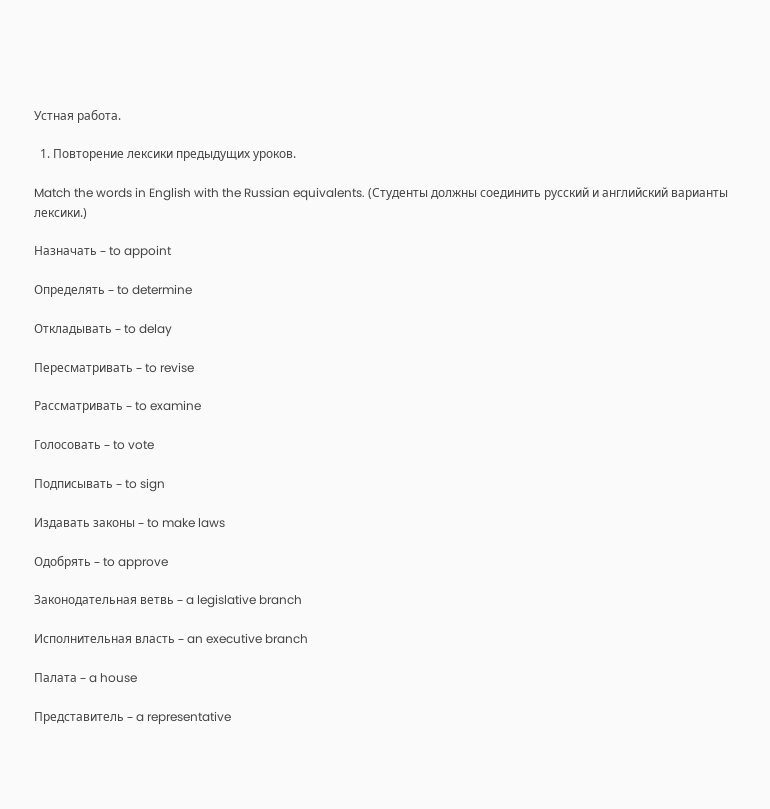Устная работа.

  1. Повторение лексики предыдущих уроков.

Match the words in English with the Russian equivalents. (Студенты должны соединить русский и английский варианты лексики.)

Назначать – to appoint

Определять – to determine

Откладывать – to delay

Пересматривать – to revise

Рассматривать – to examine

Голосовать – to vote

Подписывать – to sign

Издавать законы – to make laws

Одобрять – to approve

Законодательная ветвь – a legislative branch

Исполнительная власть – an executive branch

Палата – a house

Представитель – a representative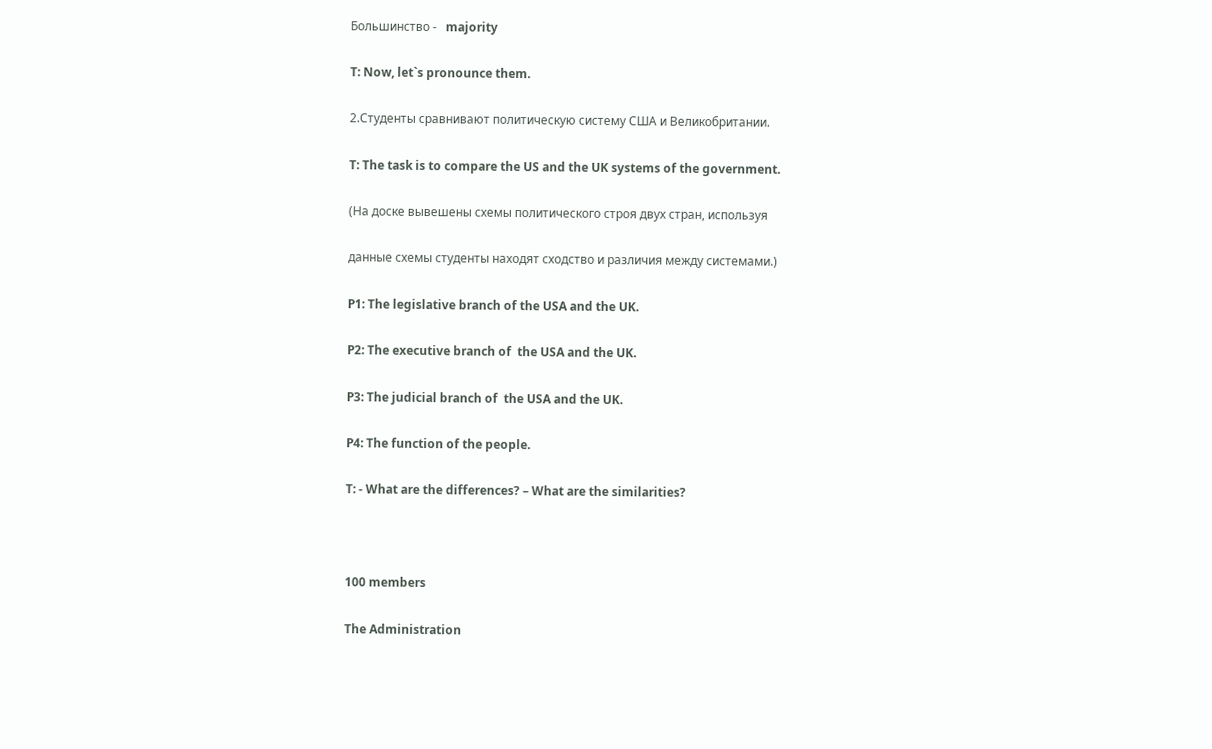Большинство -   majority

T: Now, let`s pronounce them.

2.Студенты сравнивают политическую систему США и Великобритании.

T: The task is to compare the US and the UK systems of the government.

(На доске вывешены схемы политического строя двух стран, используя

данные схемы студенты находят сходство и различия между системами.)

P1: The legislative branch of the USA and the UK.

P2: The executive branch of  the USA and the UK.

P3: The judicial branch of  the USA and the UK.

P4: The function of the people.

T: - What are the differences? – What are the similarities?



100 members

The Administration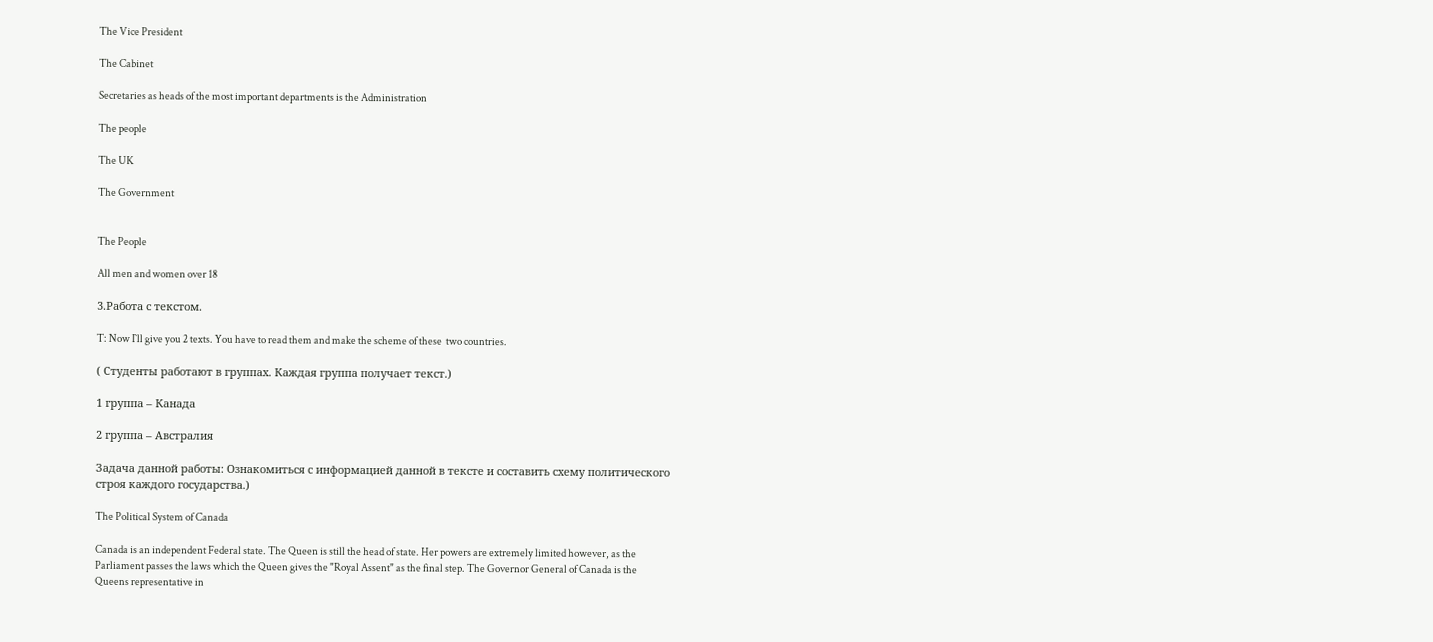The Vice President

The Cabinet

Secretaries as heads of the most important departments is the Administration

The people

The UK

The Government


The People

All men and women over 18

3.Работа с текстом.

T: Now I`ll give you 2 texts. You have to read them and make the scheme of these  two countries.

( Студенты работают в группах. Каждая группа получает текст.)

1 группа – Канада

2 группа – Австралия

Задача данной работы: Ознакомиться с информацией данной в тексте и составить схему политического строя каждого государства.)

The Political System of Canada

Canada is an independent Federal state. The Queen is still the head of state. Her powers are extremely limited however, as the Parliament passes the laws which the Queen gives the "Royal Assent" as the final step. The Governor General of Canada is the Queens representative in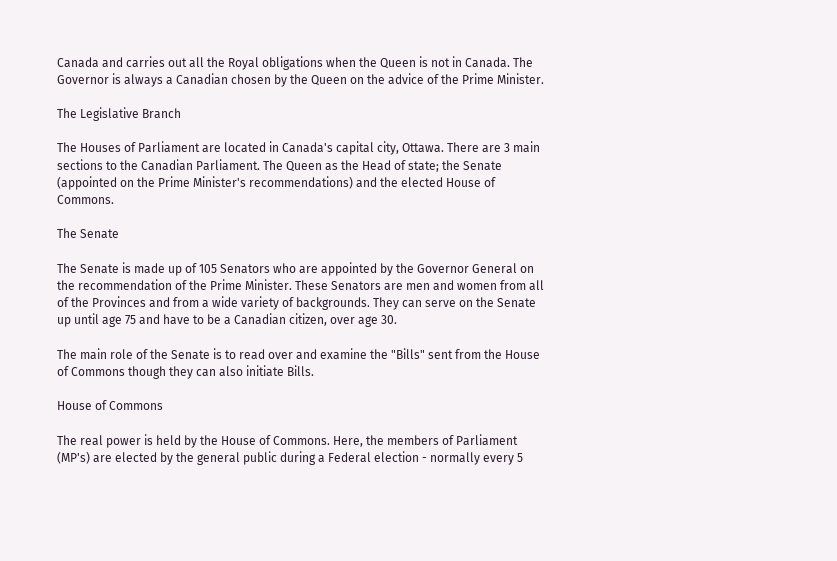Canada and carries out all the Royal obligations when the Queen is not in Canada. The Governor is always a Canadian chosen by the Queen on the advice of the Prime Minister.

The Legislative Branch

The Houses of Parliament are located in Canada's capital city, Ottawa. There are 3 main sections to the Canadian Parliament. The Queen as the Head of state; the Senate (appointed on the Prime Minister's recommendations) and the elected House of Commons.

The Senate

The Senate is made up of 105 Senators who are appointed by the Governor General on the recommendation of the Prime Minister. These Senators are men and women from all of the Provinces and from a wide variety of backgrounds. They can serve on the Senate up until age 75 and have to be a Canadian citizen, over age 30.

The main role of the Senate is to read over and examine the "Bills" sent from the House of Commons though they can also initiate Bills.

House of Commons

The real power is held by the House of Commons. Here, the members of Parliament (MP's) are elected by the general public during a Federal election - normally every 5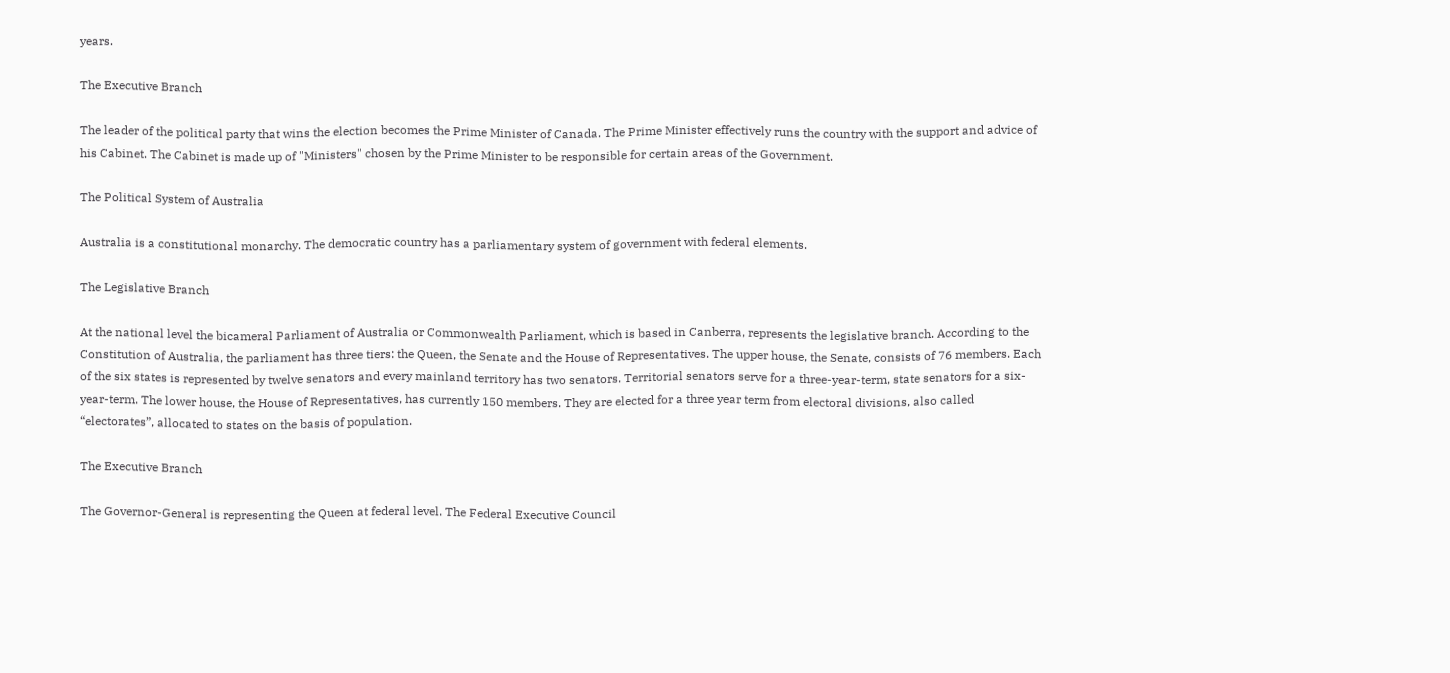years.

The Executive Branch

The leader of the political party that wins the election becomes the Prime Minister of Canada. The Prime Minister effectively runs the country with the support and advice of his Cabinet. The Cabinet is made up of "Ministers" chosen by the Prime Minister to be responsible for certain areas of the Government.

The Political System of Australia

Australia is a constitutional monarchy. The democratic country has a parliamentary system of government with federal elements.

The Legislative Branch

At the national level the bicameral Parliament of Australia or Commonwealth Parliament, which is based in Canberra, represents the legislative branch. According to the Constitution of Australia, the parliament has three tiers: the Queen, the Senate and the House of Representatives. The upper house, the Senate, consists of 76 members. Each of the six states is represented by twelve senators and every mainland territory has two senators. Territorial senators serve for a three-year-term, state senators for a six-year-term. The lower house, the House of Representatives, has currently 150 members. They are elected for a three year term from electoral divisions, also called “electorates”, allocated to states on the basis of population.

The Executive Branch

The Governor-General is representing the Queen at federal level. The Federal Executive Council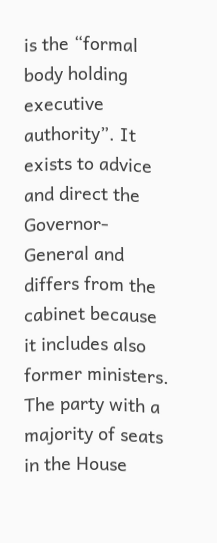is the “formal body holding executive authority”. It exists to advice and direct the Governor-General and differs from the cabinet because it includes also former ministers. The party with a majority of seats in the House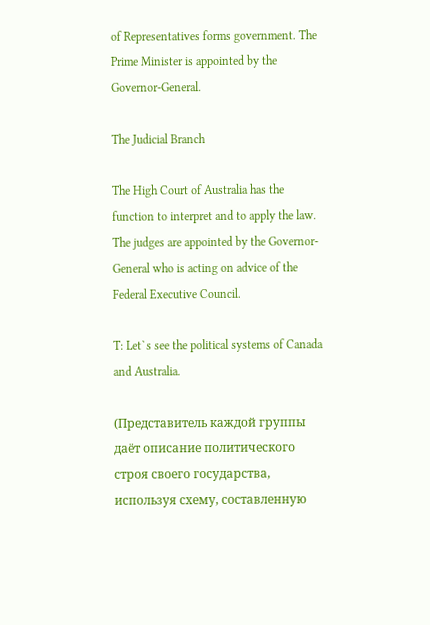of Representatives forms government. The Prime Minister is appointed by the Governor-General.

The Judicial Branch

The High Court of Australia has the function to interpret and to apply the law. The judges are appointed by the Governor-General who is acting on advice of the Federal Executive Council.

T: Let`s see the political systems of Canada and Australia.

(Представитель каждой группы даёт описание политического строя своего государства, используя схему, составленную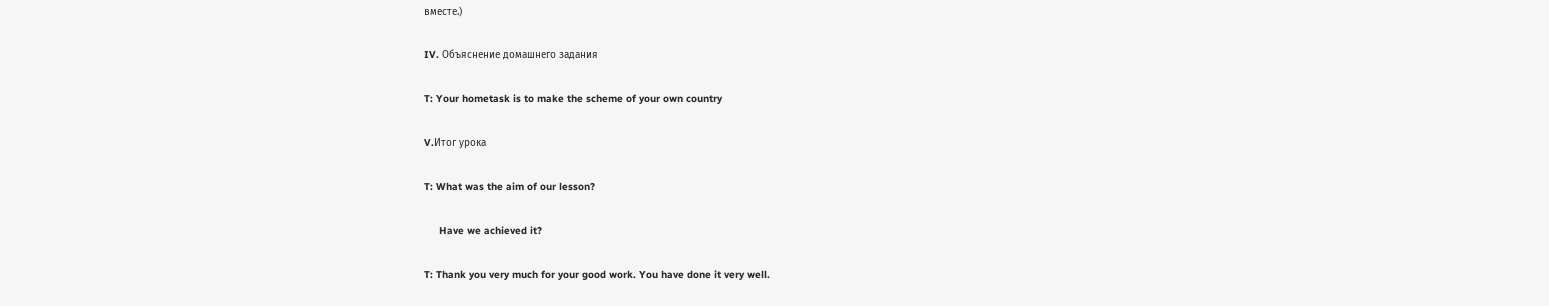вместе.)

IV. Объяснение домашнего задания

T: Your hometask is to make the scheme of your own country

V.Итог урока

T: What was the aim of our lesson?

     Have we achieved it?

T: Thank you very much for your good work. You have done it very well.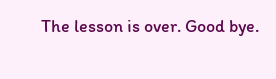The lesson is over. Good bye.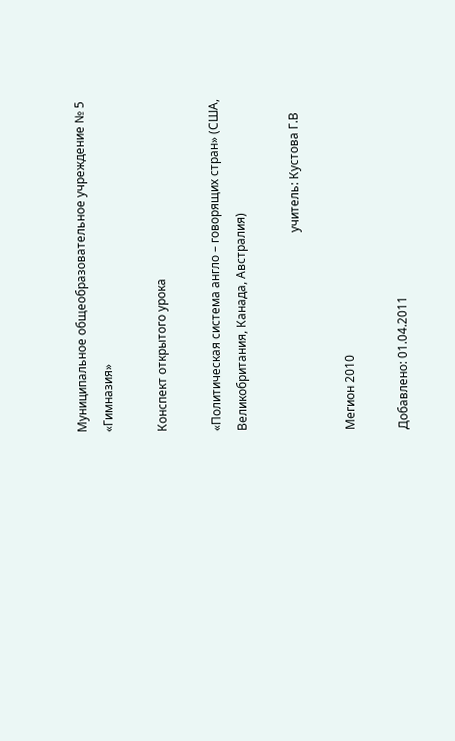Муниципальное общеобразовательное учреждение № 5 «Гимназия»

Конспект открытого урока

«Политическая система англо – говорящих стран» (США, Великобритания, Канада, Австралия)

                                                                  учитель: Кустова Г.В

Мегион 2010

Добавлено: 01.04.2011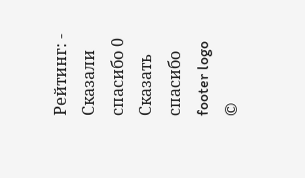Рейтинг: -
Сказали спасибо 0
Сказать спасибо
footer logo ©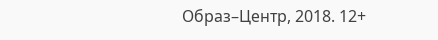Образ–Центр, 2018. 12+